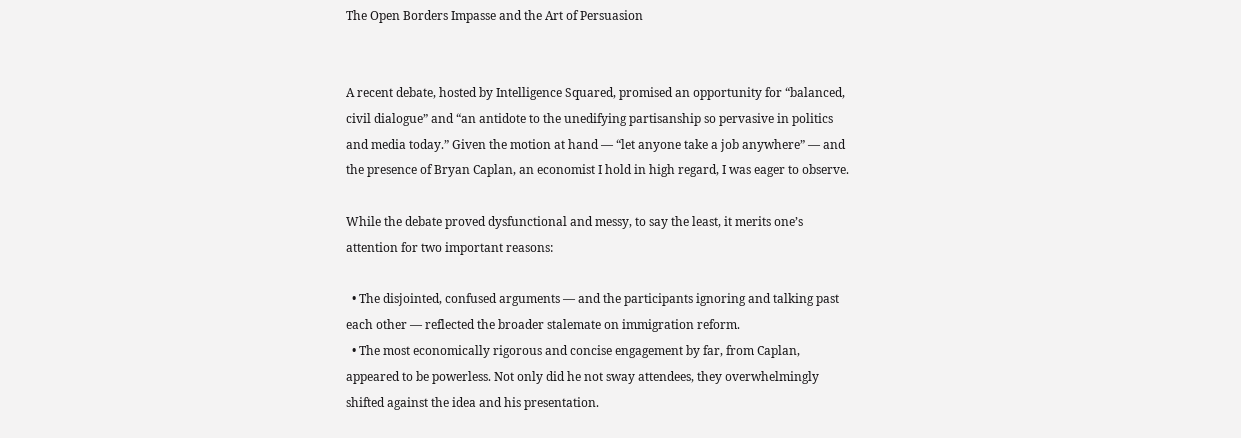The Open Borders Impasse and the Art of Persuasion


A recent debate, hosted by Intelligence Squared, promised an opportunity for “balanced, civil dialogue” and “an antidote to the unedifying partisanship so pervasive in politics and media today.” Given the motion at hand — “let anyone take a job anywhere” — and the presence of Bryan Caplan, an economist I hold in high regard, I was eager to observe.

While the debate proved dysfunctional and messy, to say the least, it merits one’s attention for two important reasons:

  • The disjointed, confused arguments — and the participants ignoring and talking past each other — reflected the broader stalemate on immigration reform.
  • The most economically rigorous and concise engagement by far, from Caplan, appeared to be powerless. Not only did he not sway attendees, they overwhelmingly shifted against the idea and his presentation.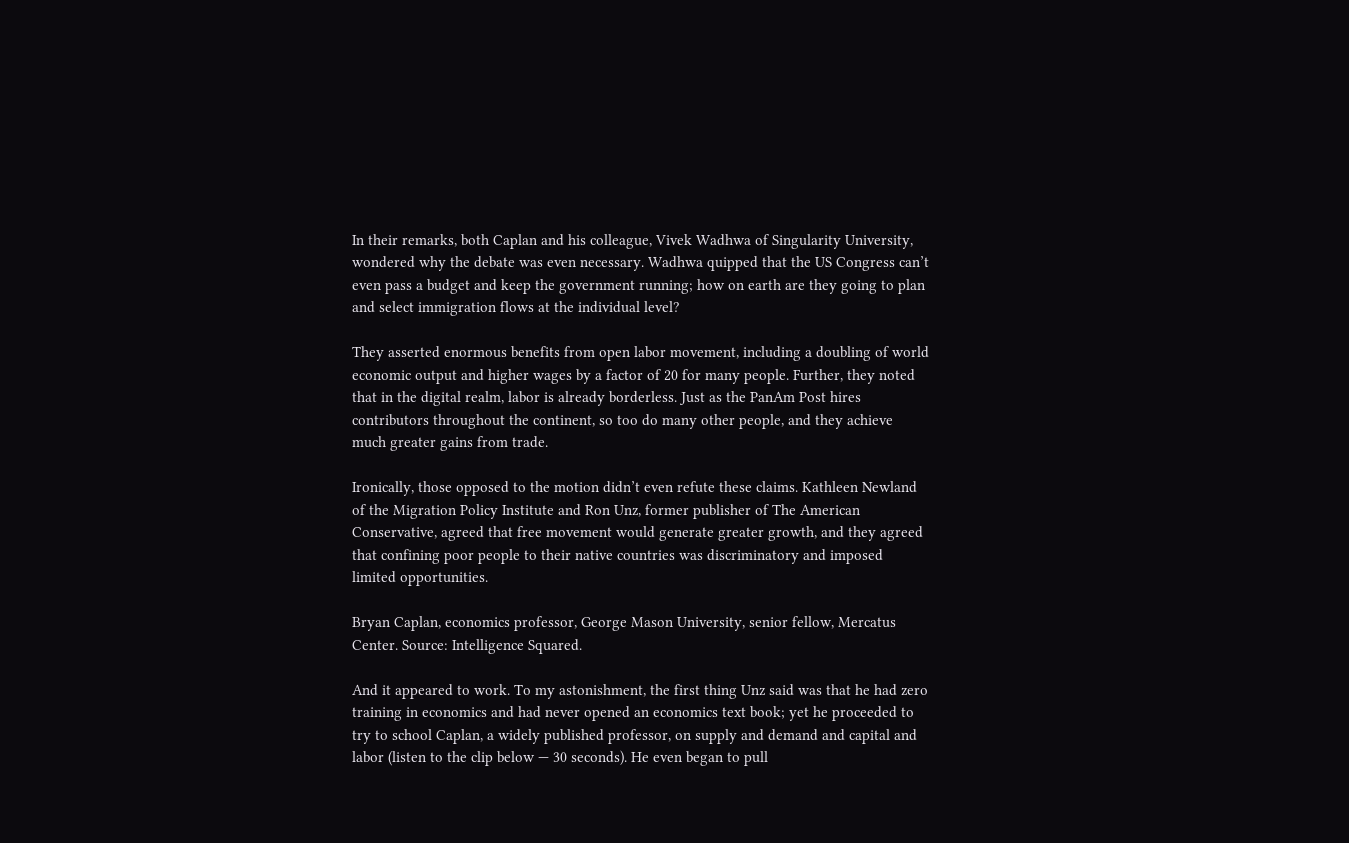In their remarks, both Caplan and his colleague, Vivek Wadhwa of Singularity University, wondered why the debate was even necessary. Wadhwa quipped that the US Congress can’t even pass a budget and keep the government running; how on earth are they going to plan and select immigration flows at the individual level?

They asserted enormous benefits from open labor movement, including a doubling of world economic output and higher wages by a factor of 20 for many people. Further, they noted that in the digital realm, labor is already borderless. Just as the PanAm Post hires contributors throughout the continent, so too do many other people, and they achieve much greater gains from trade.

Ironically, those opposed to the motion didn’t even refute these claims. Kathleen Newland of the Migration Policy Institute and Ron Unz, former publisher of The American Conservative, agreed that free movement would generate greater growth, and they agreed that confining poor people to their native countries was discriminatory and imposed limited opportunities.

Bryan Caplan, economics professor, George Mason University, senior fellow, Mercatus Center. Source: Intelligence Squared.

And it appeared to work. To my astonishment, the first thing Unz said was that he had zero training in economics and had never opened an economics text book; yet he proceeded to try to school Caplan, a widely published professor, on supply and demand and capital and labor (listen to the clip below — 30 seconds). He even began to pull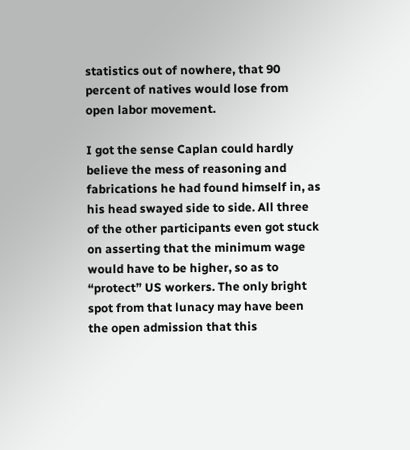statistics out of nowhere, that 90 percent of natives would lose from open labor movement.

I got the sense Caplan could hardly believe the mess of reasoning and fabrications he had found himself in, as his head swayed side to side. All three of the other participants even got stuck on asserting that the minimum wage would have to be higher, so as to “protect” US workers. The only bright spot from that lunacy may have been the open admission that this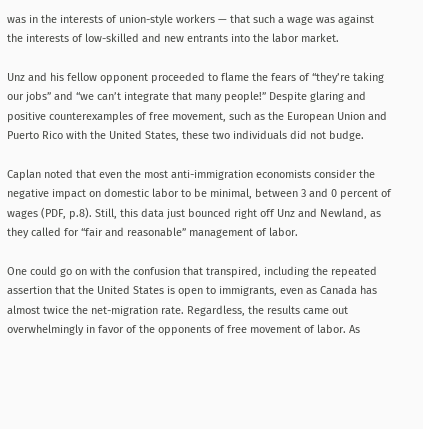was in the interests of union-style workers — that such a wage was against the interests of low-skilled and new entrants into the labor market.

Unz and his fellow opponent proceeded to flame the fears of “they’re taking our jobs” and “we can’t integrate that many people!” Despite glaring and positive counterexamples of free movement, such as the European Union and Puerto Rico with the United States, these two individuals did not budge.

Caplan noted that even the most anti-immigration economists consider the negative impact on domestic labor to be minimal, between 3 and 0 percent of wages (PDF, p.8). Still, this data just bounced right off Unz and Newland, as they called for “fair and reasonable” management of labor.

One could go on with the confusion that transpired, including the repeated assertion that the United States is open to immigrants, even as Canada has almost twice the net-migration rate. Regardless, the results came out overwhelmingly in favor of the opponents of free movement of labor. As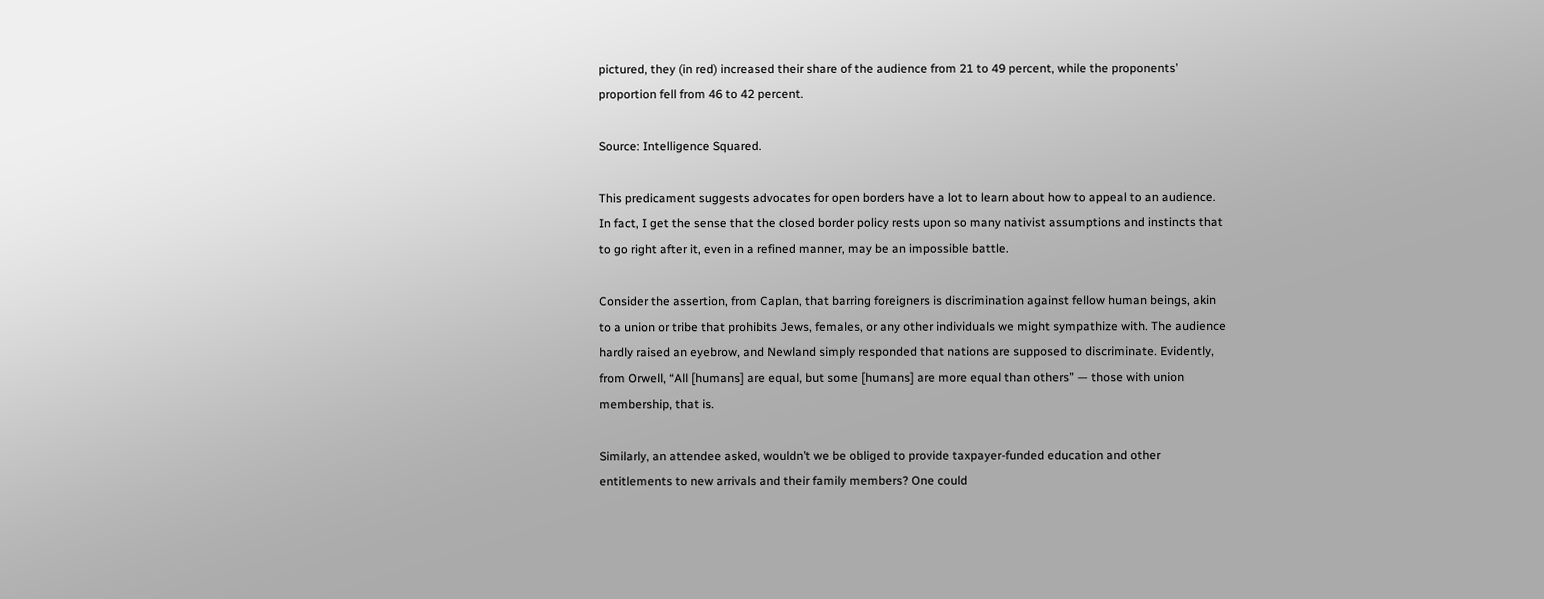pictured, they (in red) increased their share of the audience from 21 to 49 percent, while the proponents’ proportion fell from 46 to 42 percent.

Source: Intelligence Squared.

This predicament suggests advocates for open borders have a lot to learn about how to appeal to an audience. In fact, I get the sense that the closed border policy rests upon so many nativist assumptions and instincts that to go right after it, even in a refined manner, may be an impossible battle.

Consider the assertion, from Caplan, that barring foreigners is discrimination against fellow human beings, akin to a union or tribe that prohibits Jews, females, or any other individuals we might sympathize with. The audience hardly raised an eyebrow, and Newland simply responded that nations are supposed to discriminate. Evidently, from Orwell, “All [humans] are equal, but some [humans] are more equal than others” — those with union membership, that is.

Similarly, an attendee asked, wouldn’t we be obliged to provide taxpayer-funded education and other entitlements to new arrivals and their family members? One could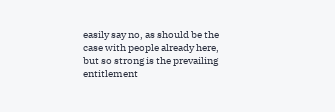easily say no, as should be the case with people already here, but so strong is the prevailing entitlement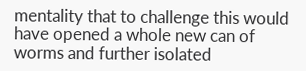mentality that to challenge this would have opened a whole new can of worms and further isolated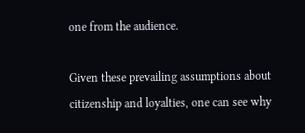one from the audience.

Given these prevailing assumptions about citizenship and loyalties, one can see why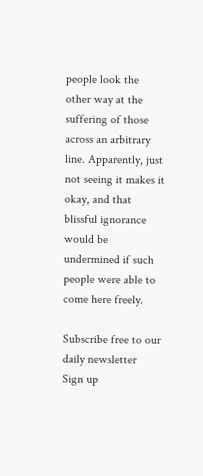people look the other way at the suffering of those across an arbitrary line. Apparently, just not seeing it makes it okay, and that blissful ignorance would be undermined if such people were able to come here freely.

Subscribe free to our daily newsletter
Sign up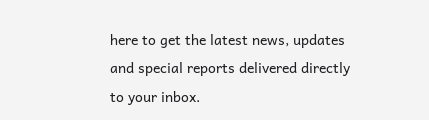here to get the latest news, updates and special reports delivered directly to your inbox.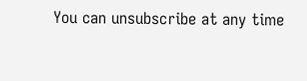You can unsubscribe at any time